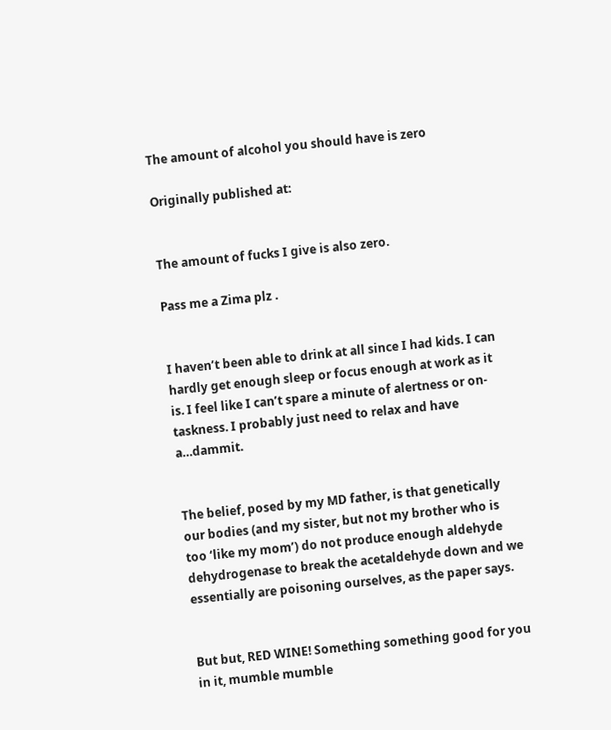The amount of alcohol you should have is zero

Originally published at:


The amount of fucks I give is also zero.

Pass me a Zima plz .


I haven’t been able to drink at all since I had kids. I can hardly get enough sleep or focus enough at work as it is. I feel like I can’t spare a minute of alertness or on-taskness. I probably just need to relax and have a…dammit.


The belief, posed by my MD father, is that genetically our bodies (and my sister, but not my brother who is too ‘like my mom’) do not produce enough aldehyde dehydrogenase to break the acetaldehyde down and we essentially are poisoning ourselves, as the paper says.


But but, RED WINE! Something something good for you in it, mumble mumble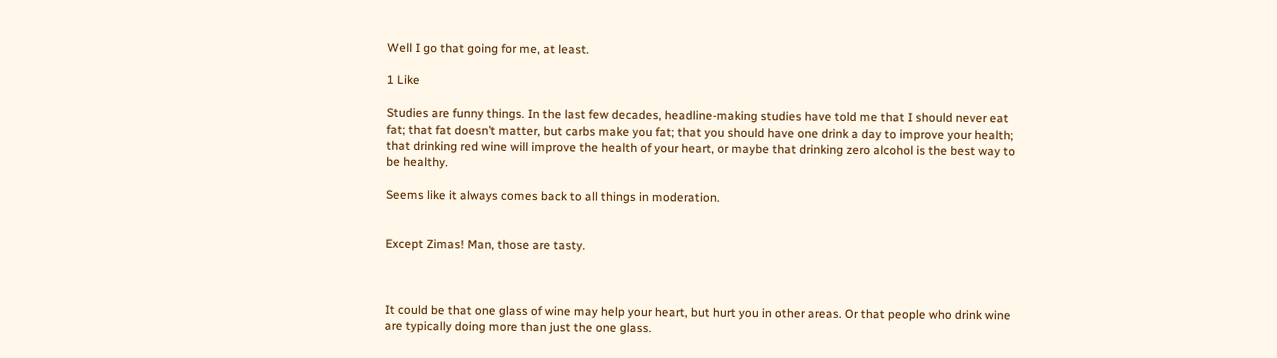Well I go that going for me, at least.

1 Like

Studies are funny things. In the last few decades, headline-making studies have told me that I should never eat fat; that fat doesn’t matter, but carbs make you fat; that you should have one drink a day to improve your health; that drinking red wine will improve the health of your heart, or maybe that drinking zero alcohol is the best way to be healthy.

Seems like it always comes back to all things in moderation.


Except Zimas! Man, those are tasty.



It could be that one glass of wine may help your heart, but hurt you in other areas. Or that people who drink wine are typically doing more than just the one glass.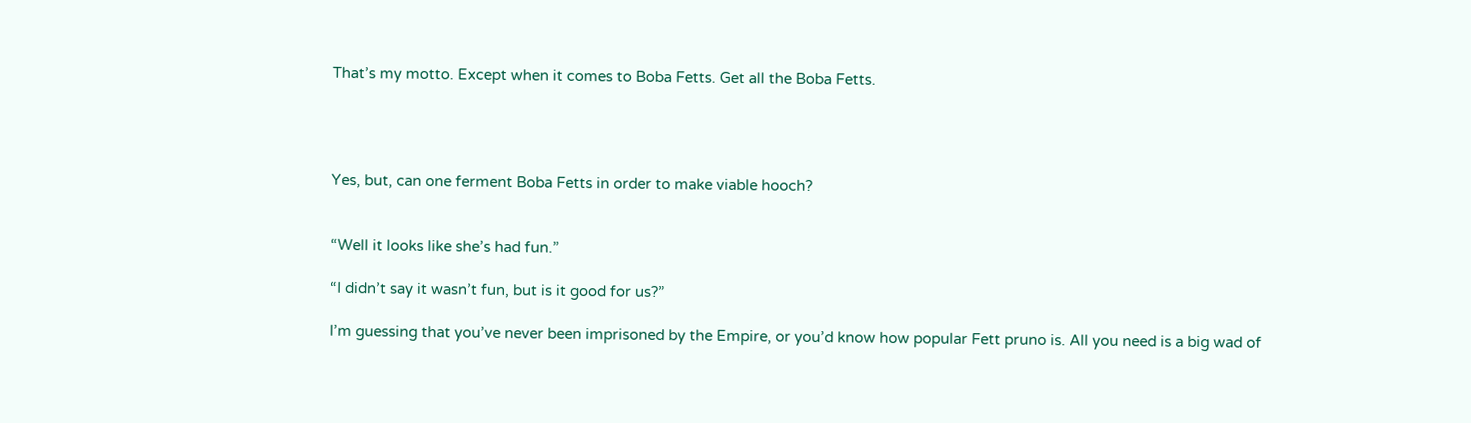That’s my motto. Except when it comes to Boba Fetts. Get all the Boba Fetts.




Yes, but, can one ferment Boba Fetts in order to make viable hooch?


“Well it looks like she’s had fun.”

“I didn’t say it wasn’t fun, but is it good for us?”

I’m guessing that you’ve never been imprisoned by the Empire, or you’d know how popular Fett pruno is. All you need is a big wad of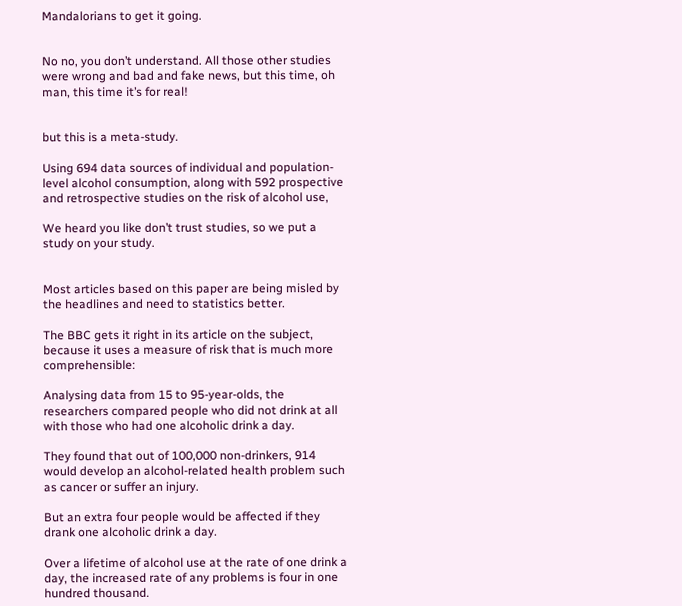Mandalorians to get it going.


No no, you don’t understand. All those other studies were wrong and bad and fake news, but this time, oh man, this time it’s for real!


but this is a meta-study.

Using 694 data sources of individual and population-level alcohol consumption, along with 592 prospective and retrospective studies on the risk of alcohol use,

We heard you like don’t trust studies, so we put a study on your study.


Most articles based on this paper are being misled by the headlines and need to statistics better.

The BBC gets it right in its article on the subject, because it uses a measure of risk that is much more comprehensible:

Analysing data from 15 to 95-year-olds, the researchers compared people who did not drink at all with those who had one alcoholic drink a day.

They found that out of 100,000 non-drinkers, 914 would develop an alcohol-related health problem such as cancer or suffer an injury.

But an extra four people would be affected if they drank one alcoholic drink a day.

Over a lifetime of alcohol use at the rate of one drink a day, the increased rate of any problems is four in one hundred thousand.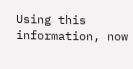Using this information, now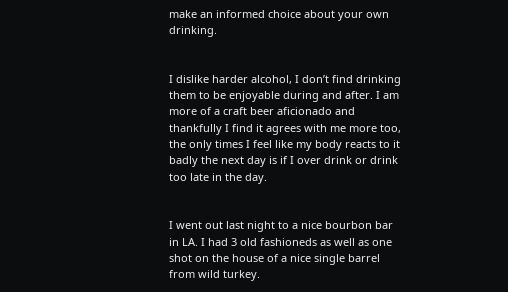make an informed choice about your own drinking.


I dislike harder alcohol, I don’t find drinking them to be enjoyable during and after. I am more of a craft beer aficionado and thankfully I find it agrees with me more too, the only times I feel like my body reacts to it badly the next day is if I over drink or drink too late in the day.


I went out last night to a nice bourbon bar in LA. I had 3 old fashioneds as well as one shot on the house of a nice single barrel from wild turkey.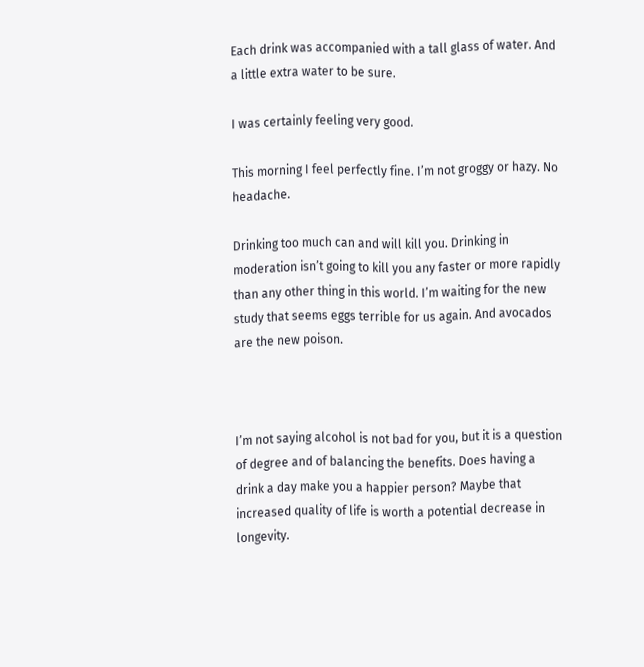Each drink was accompanied with a tall glass of water. And a little extra water to be sure.

I was certainly feeling very good.

This morning I feel perfectly fine. I’m not groggy or hazy. No headache.

Drinking too much can and will kill you. Drinking in moderation isn’t going to kill you any faster or more rapidly than any other thing in this world. I’m waiting for the new study that seems eggs terrible for us again. And avocados are the new poison.



I’m not saying alcohol is not bad for you, but it is a question of degree and of balancing the benefits. Does having a drink a day make you a happier person? Maybe that increased quality of life is worth a potential decrease in longevity.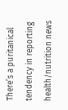There’s a puritanical tendency in reporting health/nutrition news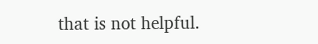that is not helpful.